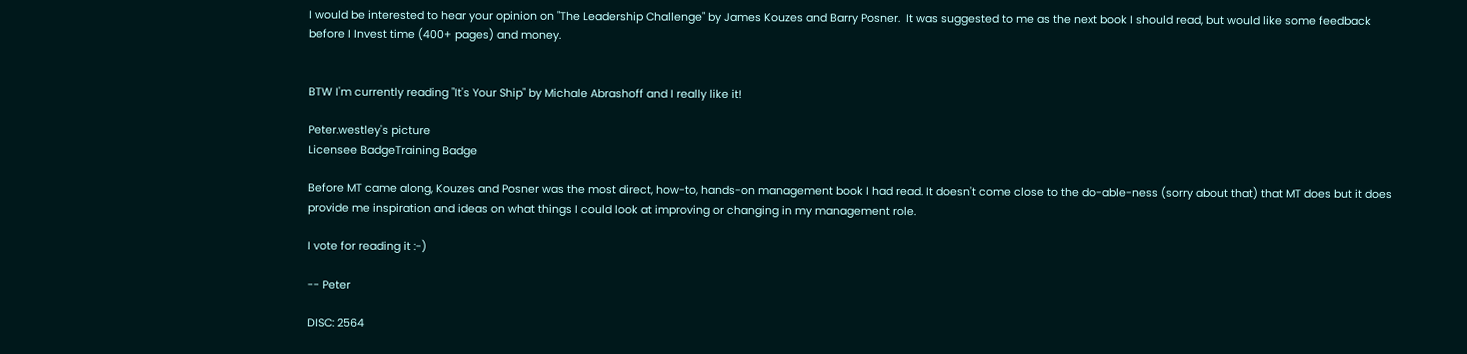I would be interested to hear your opinion on "The Leadership Challenge" by James Kouzes and Barry Posner.  It was suggested to me as the next book I should read, but would like some feedback before I Invest time (400+ pages) and money.


BTW I'm currently reading "It's Your Ship" by Michale Abrashoff and I really like it!

Peter.westley's picture
Licensee BadgeTraining Badge

Before MT came along, Kouzes and Posner was the most direct, how-to, hands-on management book I had read. It doesn't come close to the do-able-ness (sorry about that) that MT does but it does provide me inspiration and ideas on what things I could look at improving or changing in my management role.

I vote for reading it :-)

-- Peter

DISC: 2564